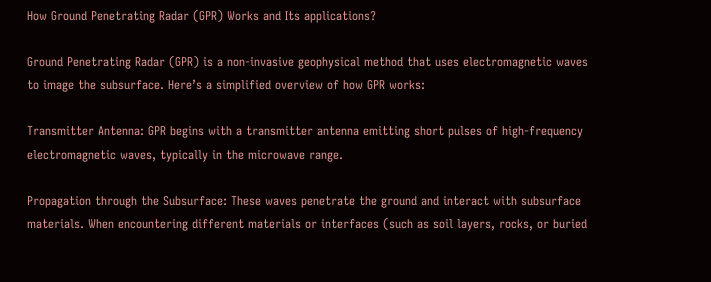How Ground Penetrating Radar (GPR) Works and Its applications?

Ground Penetrating Radar (GPR) is a non-invasive geophysical method that uses electromagnetic waves to image the subsurface. Here’s a simplified overview of how GPR works:

Transmitter Antenna: GPR begins with a transmitter antenna emitting short pulses of high-frequency electromagnetic waves, typically in the microwave range.

Propagation through the Subsurface: These waves penetrate the ground and interact with subsurface materials. When encountering different materials or interfaces (such as soil layers, rocks, or buried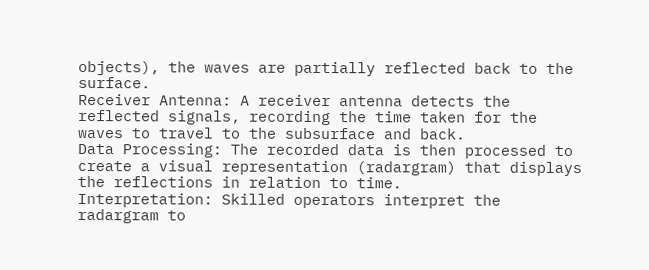objects), the waves are partially reflected back to the surface.
Receiver Antenna: A receiver antenna detects the reflected signals, recording the time taken for the waves to travel to the subsurface and back.
Data Processing: The recorded data is then processed to create a visual representation (radargram) that displays the reflections in relation to time.
Interpretation: Skilled operators interpret the radargram to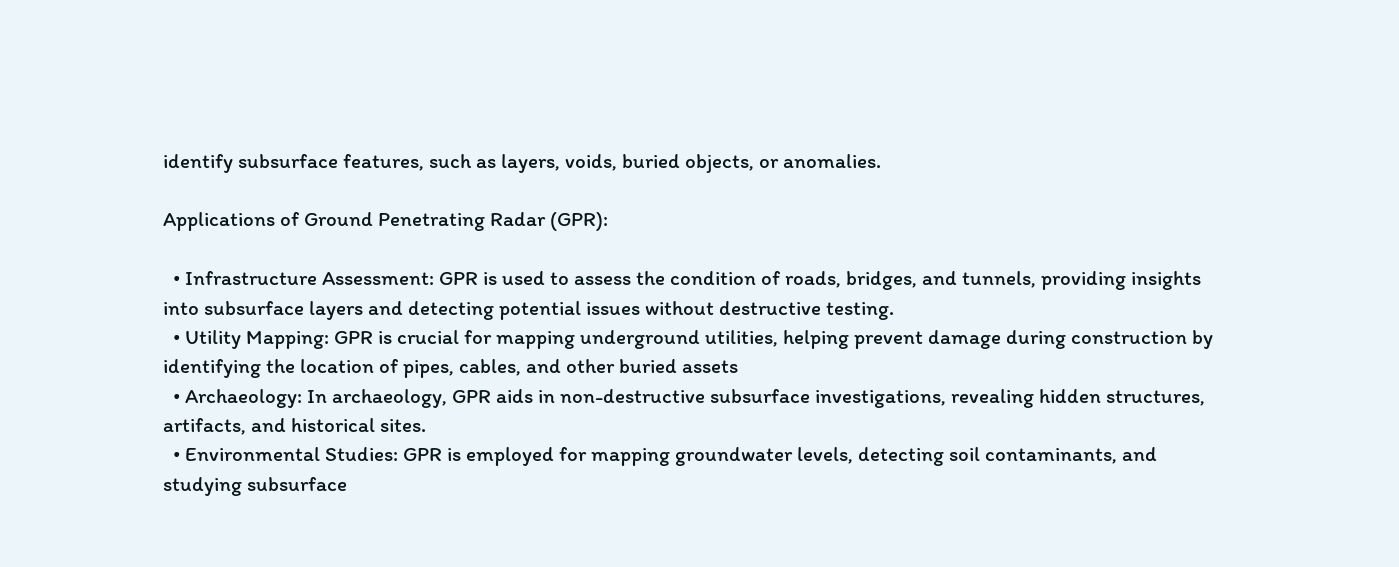identify subsurface features, such as layers, voids, buried objects, or anomalies.

Applications of Ground Penetrating Radar (GPR):

  • Infrastructure Assessment: GPR is used to assess the condition of roads, bridges, and tunnels, providing insights into subsurface layers and detecting potential issues without destructive testing.
  • Utility Mapping: GPR is crucial for mapping underground utilities, helping prevent damage during construction by identifying the location of pipes, cables, and other buried assets
  • Archaeology: In archaeology, GPR aids in non-destructive subsurface investigations, revealing hidden structures, artifacts, and historical sites.
  • Environmental Studies: GPR is employed for mapping groundwater levels, detecting soil contaminants, and studying subsurface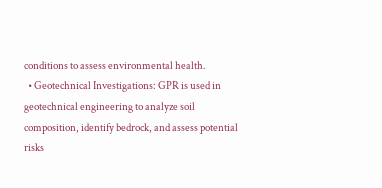conditions to assess environmental health.
  • Geotechnical Investigations: GPR is used in geotechnical engineering to analyze soil composition, identify bedrock, and assess potential risks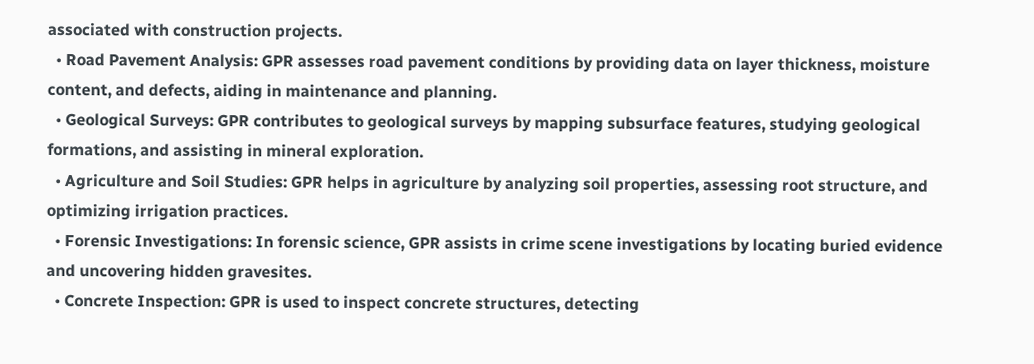associated with construction projects.
  • Road Pavement Analysis: GPR assesses road pavement conditions by providing data on layer thickness, moisture content, and defects, aiding in maintenance and planning.
  • Geological Surveys: GPR contributes to geological surveys by mapping subsurface features, studying geological formations, and assisting in mineral exploration.
  • Agriculture and Soil Studies: GPR helps in agriculture by analyzing soil properties, assessing root structure, and optimizing irrigation practices.
  • Forensic Investigations: In forensic science, GPR assists in crime scene investigations by locating buried evidence and uncovering hidden gravesites.
  • Concrete Inspection: GPR is used to inspect concrete structures, detecting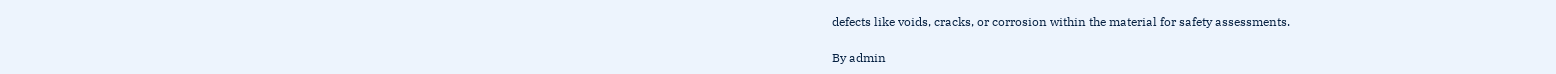defects like voids, cracks, or corrosion within the material for safety assessments.

By admin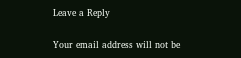Leave a Reply

Your email address will not be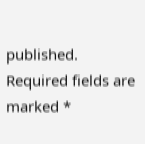published. Required fields are marked *